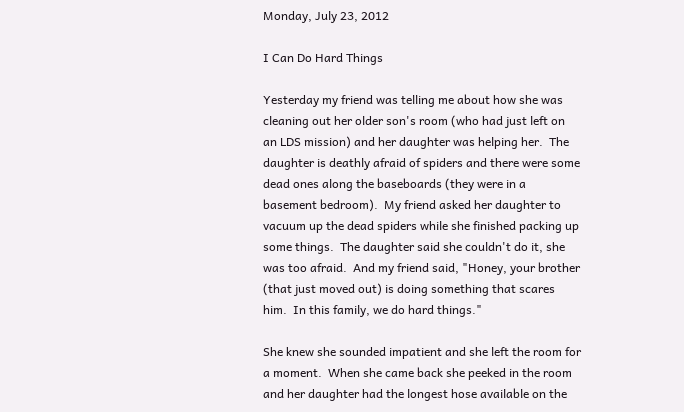Monday, July 23, 2012

I Can Do Hard Things

Yesterday my friend was telling me about how she was cleaning out her older son's room (who had just left on an LDS mission) and her daughter was helping her.  The daughter is deathly afraid of spiders and there were some dead ones along the baseboards (they were in a basement bedroom).  My friend asked her daughter to vacuum up the dead spiders while she finished packing up some things.  The daughter said she couldn't do it, she was too afraid.  And my friend said, "Honey, your brother (that just moved out) is doing something that scares him.  In this family, we do hard things."

She knew she sounded impatient and she left the room for a moment.  When she came back she peeked in the room and her daughter had the longest hose available on the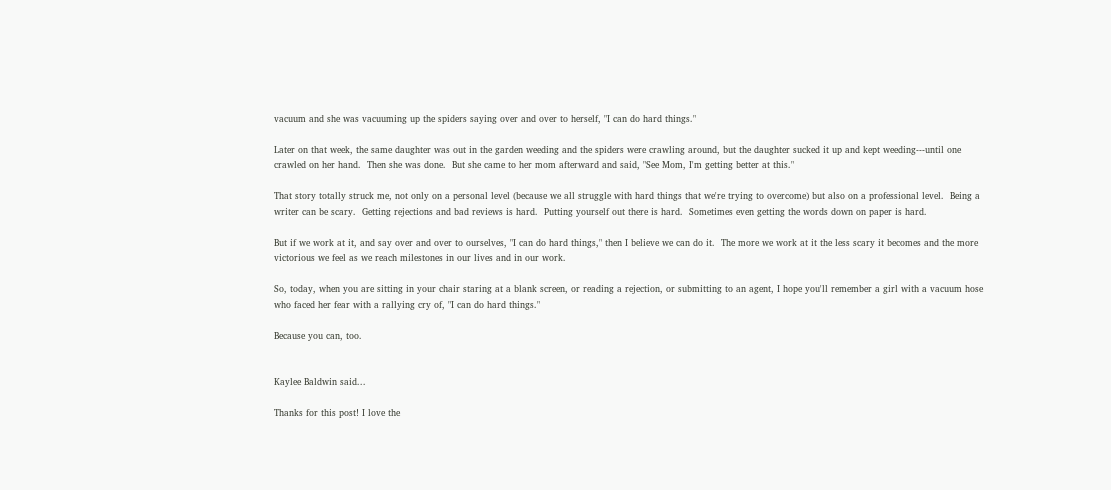vacuum and she was vacuuming up the spiders saying over and over to herself, "I can do hard things."

Later on that week, the same daughter was out in the garden weeding and the spiders were crawling around, but the daughter sucked it up and kept weeding---until one crawled on her hand.  Then she was done.  But she came to her mom afterward and said, "See Mom, I'm getting better at this."

That story totally struck me, not only on a personal level (because we all struggle with hard things that we're trying to overcome) but also on a professional level.  Being a writer can be scary.  Getting rejections and bad reviews is hard.  Putting yourself out there is hard.  Sometimes even getting the words down on paper is hard.

But if we work at it, and say over and over to ourselves, "I can do hard things," then I believe we can do it.  The more we work at it the less scary it becomes and the more victorious we feel as we reach milestones in our lives and in our work.

So, today, when you are sitting in your chair staring at a blank screen, or reading a rejection, or submitting to an agent, I hope you'll remember a girl with a vacuum hose who faced her fear with a rallying cry of, "I can do hard things."

Because you can, too.


Kaylee Baldwin said...

Thanks for this post! I love the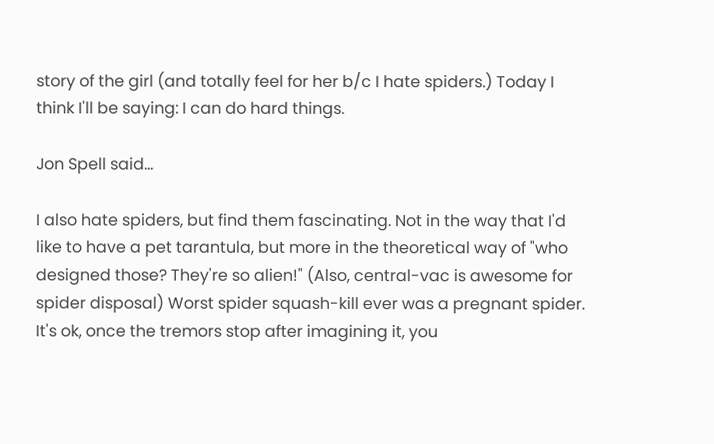story of the girl (and totally feel for her b/c I hate spiders.) Today I think I'll be saying: I can do hard things.

Jon Spell said...

I also hate spiders, but find them fascinating. Not in the way that I'd like to have a pet tarantula, but more in the theoretical way of "who designed those? They're so alien!" (Also, central-vac is awesome for spider disposal) Worst spider squash-kill ever was a pregnant spider. It's ok, once the tremors stop after imagining it, you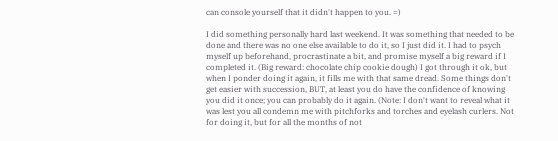can console yourself that it didn't happen to you. =)

I did something personally hard last weekend. It was something that needed to be done and there was no one else available to do it, so I just did it. I had to psych myself up beforehand, procrastinate a bit, and promise myself a big reward if I completed it. (Big reward: chocolate chip cookie dough) I got through it ok, but when I ponder doing it again, it fills me with that same dread. Some things don't get easier with succession, BUT, at least you do have the confidence of knowing you did it once; you can probably do it again. (Note: I don't want to reveal what it was lest you all condemn me with pitchforks and torches and eyelash curlers. Not for doing it, but for all the months of not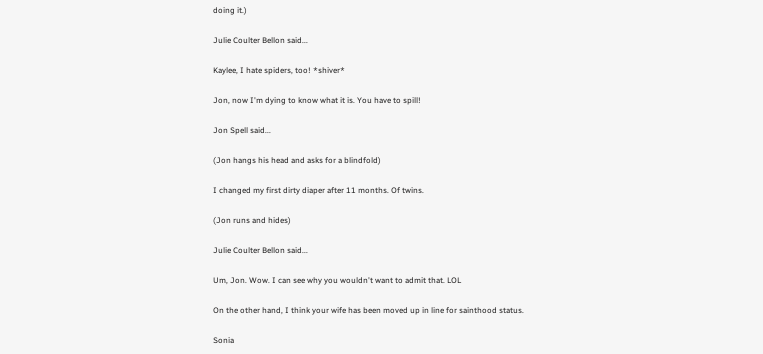doing it.)

Julie Coulter Bellon said...

Kaylee, I hate spiders, too! *shiver*

Jon, now I'm dying to know what it is. You have to spill!

Jon Spell said...

(Jon hangs his head and asks for a blindfold)

I changed my first dirty diaper after 11 months. Of twins.

(Jon runs and hides)

Julie Coulter Bellon said...

Um, Jon. Wow. I can see why you wouldn't want to admit that. LOL

On the other hand, I think your wife has been moved up in line for sainthood status.

Sonia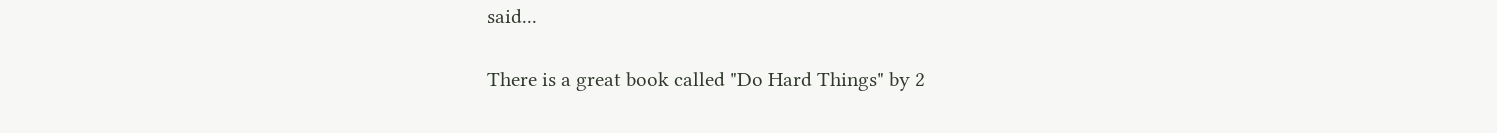said...

There is a great book called "Do Hard Things" by 2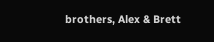brothers, Alex & Brett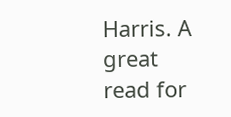Harris. A great read for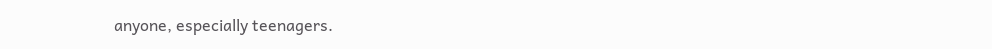anyone, especially teenagers.